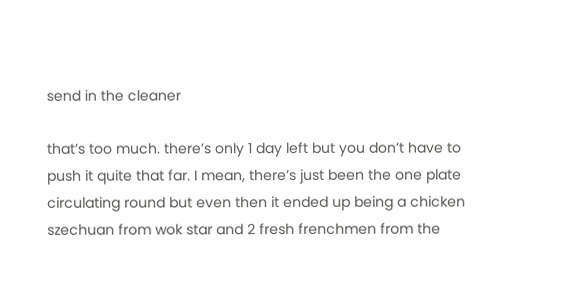send in the cleaner

that’s too much. there’s only 1 day left but you don’t have to push it quite that far. I mean, there’s just been the one plate circulating round but even then it ended up being a chicken szechuan from wok star and 2 fresh frenchmen from the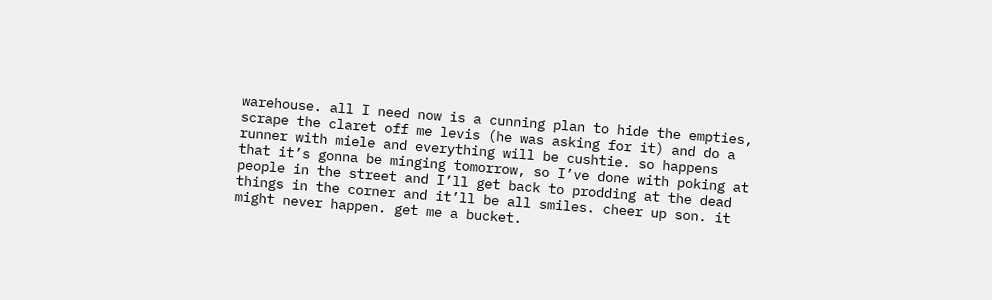warehouse. all I need now is a cunning plan to hide the empties, scrape the claret off me levis (he was asking for it) and do a runner with miele and everything will be cushtie. so happens that it’s gonna be minging tomorrow, so I’ve done with poking at people in the street and I’ll get back to prodding at the dead things in the corner and it’ll be all smiles. cheer up son. it might never happen. get me a bucket.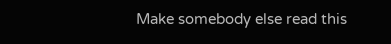Make somebody else read this